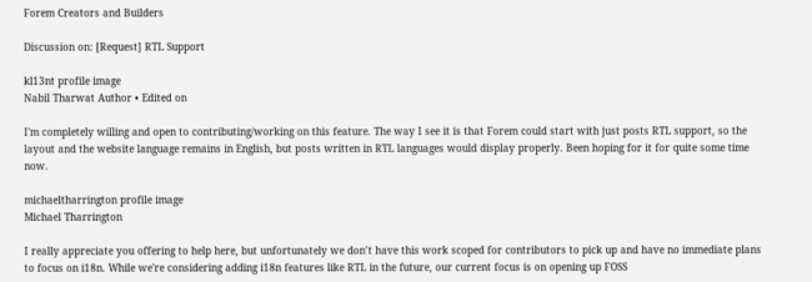Forem Creators and Builders

Discussion on: [Request] RTL Support

kl13nt profile image
Nabil Tharwat Author • Edited on

I'm completely willing and open to contributing/working on this feature. The way I see it is that Forem could start with just posts RTL support, so the layout and the website language remains in English, but posts written in RTL languages would display properly. Been hoping for it for quite some time now.

michaeltharrington profile image
Michael Tharrington

I really appreciate you offering to help here, but unfortunately we don’t have this work scoped for contributors to pick up and have no immediate plans to focus on i18n. While we're considering adding i18n features like RTL in the future, our current focus is on opening up FOSS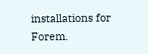installations for Forem.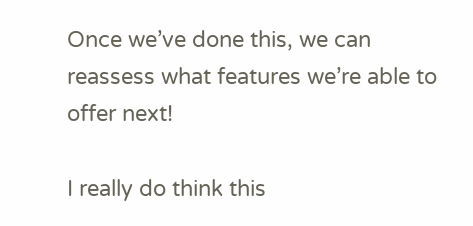Once we’ve done this, we can reassess what features we’re able to offer next!

I really do think this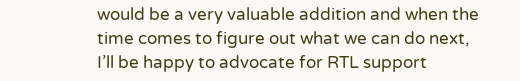would be a very valuable addition and when the time comes to figure out what we can do next, I’ll be happy to advocate for RTL support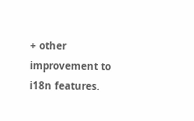+ other improvement to i18n features.